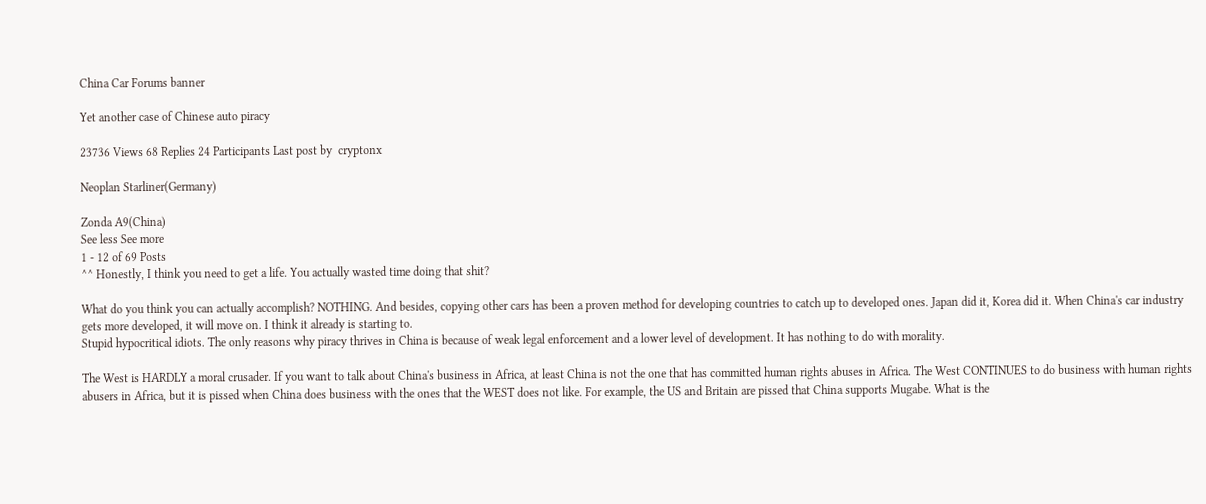China Car Forums banner

Yet another case of Chinese auto piracy

23736 Views 68 Replies 24 Participants Last post by  cryptonx

Neoplan Starliner(Germany)

Zonda A9(China)
See less See more
1 - 12 of 69 Posts
^^ Honestly, I think you need to get a life. You actually wasted time doing that shit?

What do you think you can actually accomplish? NOTHING. And besides, copying other cars has been a proven method for developing countries to catch up to developed ones. Japan did it, Korea did it. When China's car industry gets more developed, it will move on. I think it already is starting to.
Stupid hypocritical idiots. The only reasons why piracy thrives in China is because of weak legal enforcement and a lower level of development. It has nothing to do with morality.

The West is HARDLY a moral crusader. If you want to talk about China's business in Africa, at least China is not the one that has committed human rights abuses in Africa. The West CONTINUES to do business with human rights abusers in Africa, but it is pissed when China does business with the ones that the WEST does not like. For example, the US and Britain are pissed that China supports Mugabe. What is the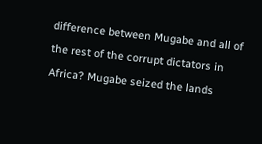difference between Mugabe and all of the rest of the corrupt dictators in Africa? Mugabe seized the lands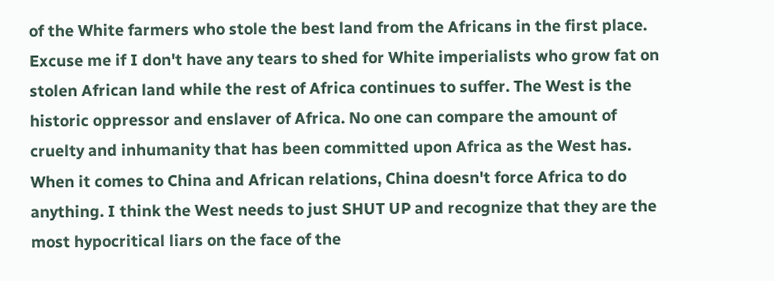of the White farmers who stole the best land from the Africans in the first place. Excuse me if I don't have any tears to shed for White imperialists who grow fat on stolen African land while the rest of Africa continues to suffer. The West is the historic oppressor and enslaver of Africa. No one can compare the amount of cruelty and inhumanity that has been committed upon Africa as the West has. When it comes to China and African relations, China doesn't force Africa to do anything. I think the West needs to just SHUT UP and recognize that they are the most hypocritical liars on the face of the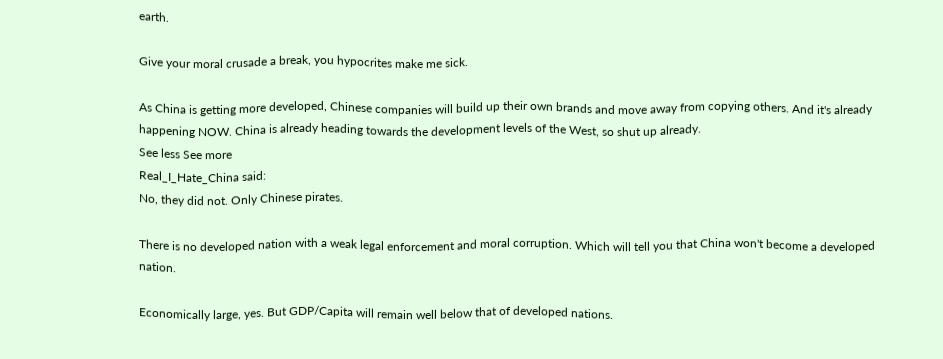earth.

Give your moral crusade a break, you hypocrites make me sick.

As China is getting more developed, Chinese companies will build up their own brands and move away from copying others. And it's already happening NOW. China is already heading towards the development levels of the West, so shut up already.
See less See more
Real_I_Hate_China said:
No, they did not. Only Chinese pirates.

There is no developed nation with a weak legal enforcement and moral corruption. Which will tell you that China won't become a developed nation.

Economically large, yes. But GDP/Capita will remain well below that of developed nations.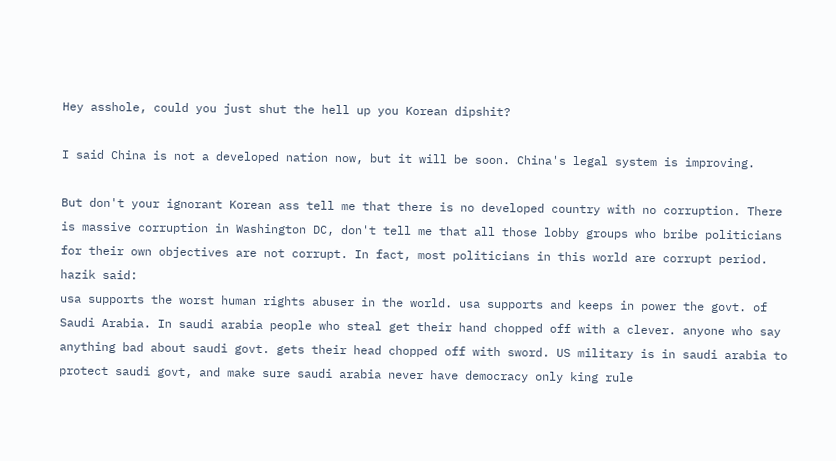Hey asshole, could you just shut the hell up you Korean dipshit?

I said China is not a developed nation now, but it will be soon. China's legal system is improving.

But don't your ignorant Korean ass tell me that there is no developed country with no corruption. There is massive corruption in Washington DC, don't tell me that all those lobby groups who bribe politicians for their own objectives are not corrupt. In fact, most politicians in this world are corrupt period.
hazik said:
usa supports the worst human rights abuser in the world. usa supports and keeps in power the govt. of Saudi Arabia. In saudi arabia people who steal get their hand chopped off with a clever. anyone who say anything bad about saudi govt. gets their head chopped off with sword. US military is in saudi arabia to protect saudi govt, and make sure saudi arabia never have democracy only king rule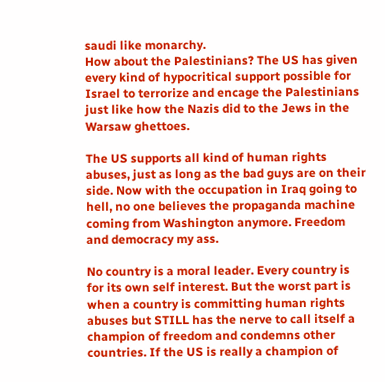saudi like monarchy.
How about the Palestinians? The US has given every kind of hypocritical support possible for Israel to terrorize and encage the Palestinians just like how the Nazis did to the Jews in the Warsaw ghettoes.

The US supports all kind of human rights abuses, just as long as the bad guys are on their side. Now with the occupation in Iraq going to hell, no one believes the propaganda machine coming from Washington anymore. Freedom and democracy my ass.

No country is a moral leader. Every country is for its own self interest. But the worst part is when a country is committing human rights abuses but STILL has the nerve to call itself a champion of freedom and condemns other countries. If the US is really a champion of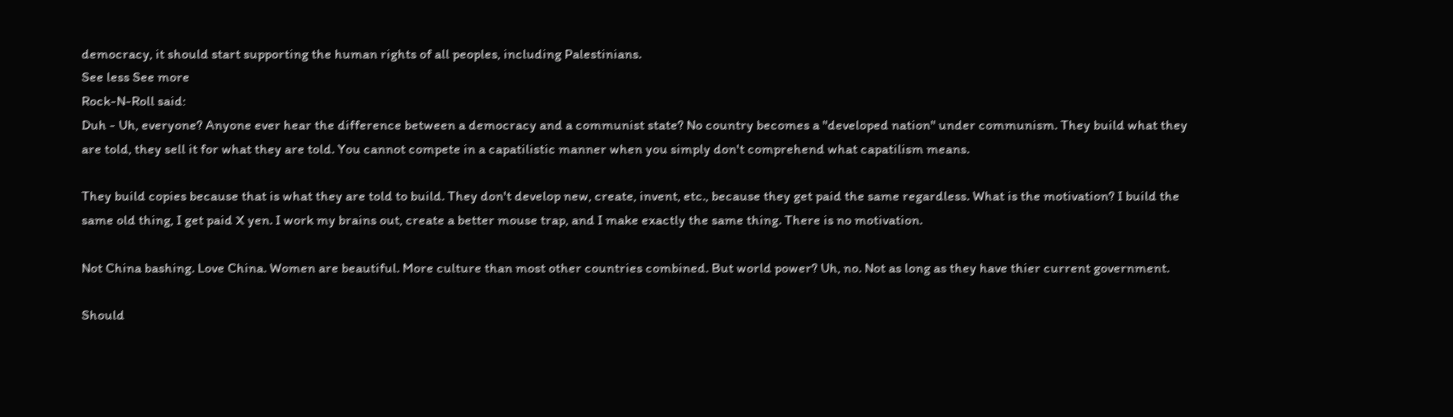democracy, it should start supporting the human rights of all peoples, including Palestinians.
See less See more
Rock-N-Roll said:
Duh - Uh, everyone? Anyone ever hear the difference between a democracy and a communist state? No country becomes a "developed nation" under communism. They build what they are told, they sell it for what they are told. You cannot compete in a capatilistic manner when you simply don't comprehend what capatilism means.

They build copies because that is what they are told to build. They don't develop new, create, invent, etc., because they get paid the same regardless. What is the motivation? I build the same old thing, I get paid X yen. I work my brains out, create a better mouse trap, and I make exactly the same thing. There is no motivation.

Not China bashing. Love China. Women are beautiful. More culture than most other countries combined. But world power? Uh, no. Not as long as they have thier current government.

Should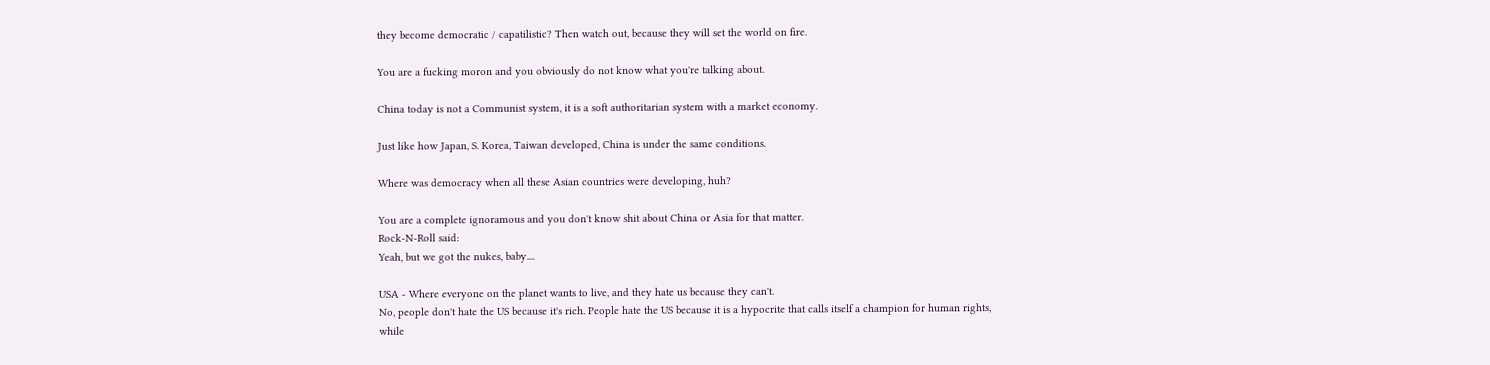they become democratic / capatilistic? Then watch out, because they will set the world on fire.

You are a fucking moron and you obviously do not know what you're talking about.

China today is not a Communist system, it is a soft authoritarian system with a market economy.

Just like how Japan, S. Korea, Taiwan developed, China is under the same conditions.

Where was democracy when all these Asian countries were developing, huh?

You are a complete ignoramous and you don't know shit about China or Asia for that matter.
Rock-N-Roll said:
Yeah, but we got the nukes, baby....

USA - Where everyone on the planet wants to live, and they hate us because they can't.
No, people don't hate the US because it's rich. People hate the US because it is a hypocrite that calls itself a champion for human rights, while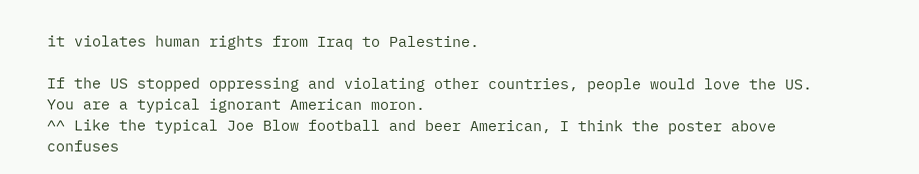it violates human rights from Iraq to Palestine.

If the US stopped oppressing and violating other countries, people would love the US. You are a typical ignorant American moron.
^^ Like the typical Joe Blow football and beer American, I think the poster above confuses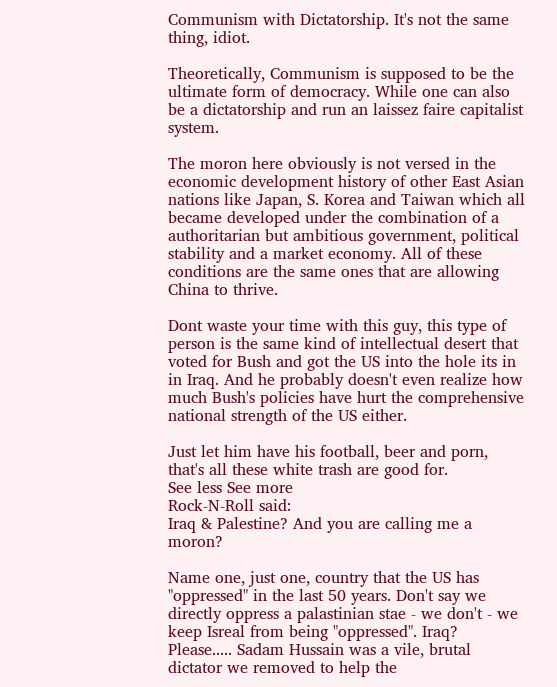Communism with Dictatorship. It's not the same thing, idiot.

Theoretically, Communism is supposed to be the ultimate form of democracy. While one can also be a dictatorship and run an laissez faire capitalist system.

The moron here obviously is not versed in the economic development history of other East Asian nations like Japan, S. Korea and Taiwan which all became developed under the combination of a authoritarian but ambitious government, political stability and a market economy. All of these conditions are the same ones that are allowing China to thrive.

Dont waste your time with this guy, this type of person is the same kind of intellectual desert that voted for Bush and got the US into the hole its in in Iraq. And he probably doesn't even realize how much Bush's policies have hurt the comprehensive national strength of the US either.

Just let him have his football, beer and porn, that's all these white trash are good for.
See less See more
Rock-N-Roll said:
Iraq & Palestine? And you are calling me a moron?

Name one, just one, country that the US has "oppressed" in the last 50 years. Don't say we directly oppress a palastinian stae - we don't - we keep Isreal from being "oppressed". Iraq? Please..... Sadam Hussain was a vile, brutal dictator we removed to help the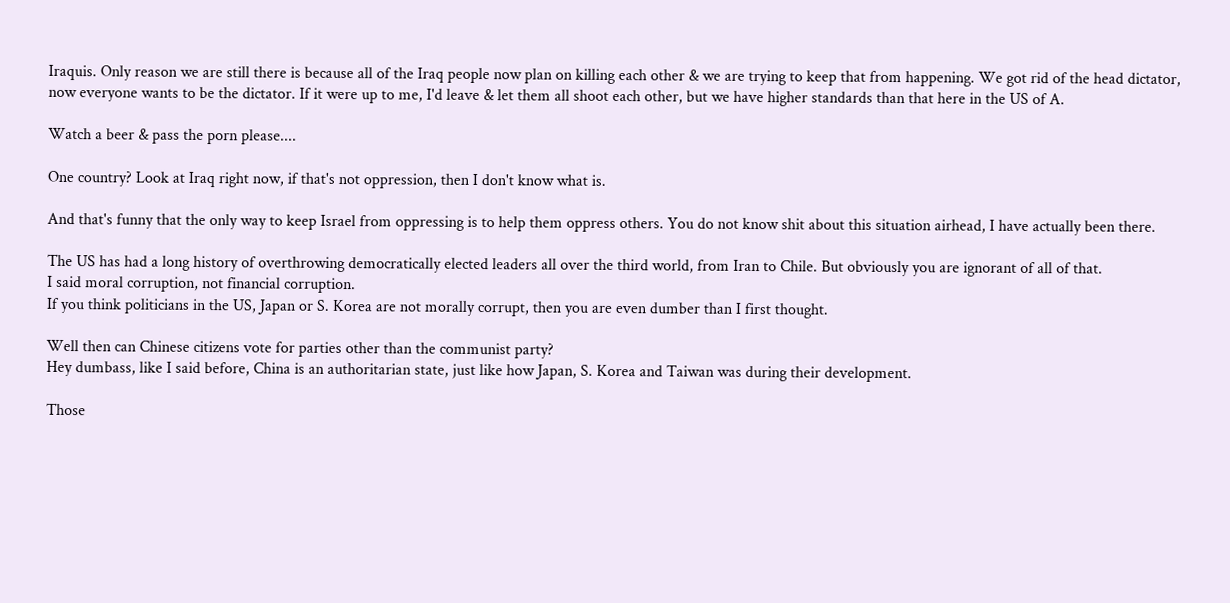Iraquis. Only reason we are still there is because all of the Iraq people now plan on killing each other & we are trying to keep that from happening. We got rid of the head dictator, now everyone wants to be the dictator. If it were up to me, I'd leave & let them all shoot each other, but we have higher standards than that here in the US of A.

Watch a beer & pass the porn please....

One country? Look at Iraq right now, if that's not oppression, then I don't know what is.

And that's funny that the only way to keep Israel from oppressing is to help them oppress others. You do not know shit about this situation airhead, I have actually been there.

The US has had a long history of overthrowing democratically elected leaders all over the third world, from Iran to Chile. But obviously you are ignorant of all of that.
I said moral corruption, not financial corruption.
If you think politicians in the US, Japan or S. Korea are not morally corrupt, then you are even dumber than I first thought.

Well then can Chinese citizens vote for parties other than the communist party?
Hey dumbass, like I said before, China is an authoritarian state, just like how Japan, S. Korea and Taiwan was during their development.

Those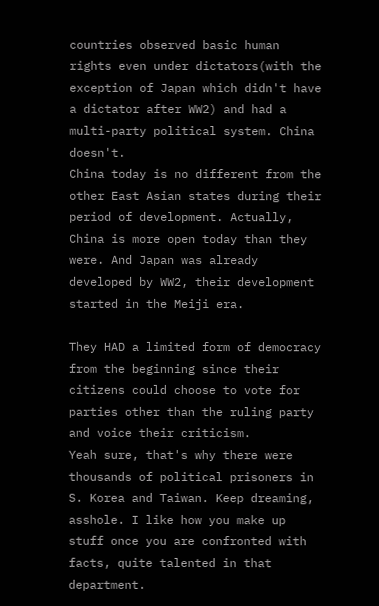countries observed basic human rights even under dictators(with the exception of Japan which didn't have a dictator after WW2) and had a multi-party political system. China doesn't.
China today is no different from the other East Asian states during their period of development. Actually, China is more open today than they were. And Japan was already developed by WW2, their development started in the Meiji era.

They HAD a limited form of democracy from the beginning since their citizens could choose to vote for parties other than the ruling party and voice their criticism.
Yeah sure, that's why there were thousands of political prisoners in S. Korea and Taiwan. Keep dreaming, asshole. I like how you make up stuff once you are confronted with facts, quite talented in that department.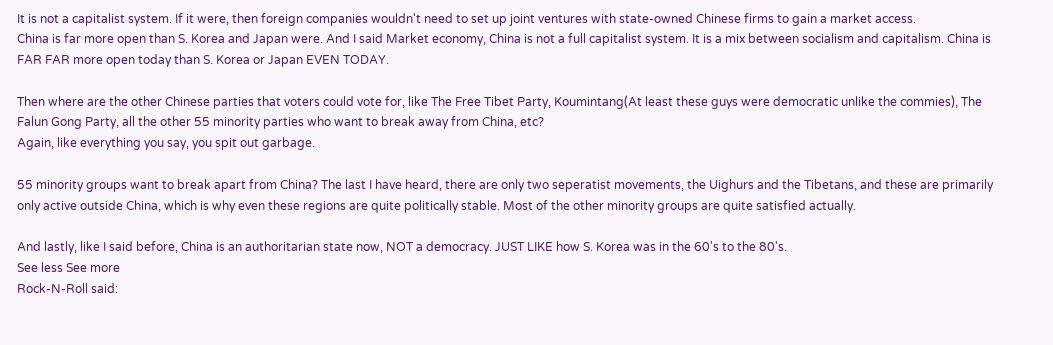It is not a capitalist system. If it were, then foreign companies wouldn't need to set up joint ventures with state-owned Chinese firms to gain a market access.
China is far more open than S. Korea and Japan were. And I said Market economy, China is not a full capitalist system. It is a mix between socialism and capitalism. China is FAR FAR more open today than S. Korea or Japan EVEN TODAY.

Then where are the other Chinese parties that voters could vote for, like The Free Tibet Party, Koumintang(At least these guys were democratic unlike the commies), The Falun Gong Party, all the other 55 minority parties who want to break away from China, etc?
Again, like everything you say, you spit out garbage.

55 minority groups want to break apart from China? The last I have heard, there are only two seperatist movements, the Uighurs and the Tibetans, and these are primarily only active outside China, which is why even these regions are quite politically stable. Most of the other minority groups are quite satisfied actually.

And lastly, like I said before, China is an authoritarian state now, NOT a democracy. JUST LIKE how S. Korea was in the 60's to the 80's.
See less See more
Rock-N-Roll said: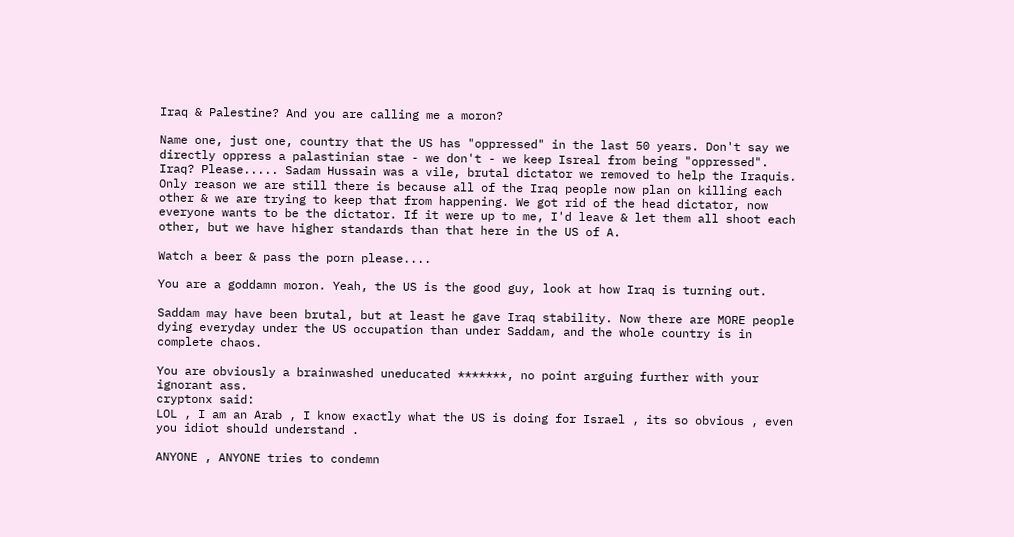Iraq & Palestine? And you are calling me a moron?

Name one, just one, country that the US has "oppressed" in the last 50 years. Don't say we directly oppress a palastinian stae - we don't - we keep Isreal from being "oppressed". Iraq? Please..... Sadam Hussain was a vile, brutal dictator we removed to help the Iraquis. Only reason we are still there is because all of the Iraq people now plan on killing each other & we are trying to keep that from happening. We got rid of the head dictator, now everyone wants to be the dictator. If it were up to me, I'd leave & let them all shoot each other, but we have higher standards than that here in the US of A.

Watch a beer & pass the porn please....

You are a goddamn moron. Yeah, the US is the good guy, look at how Iraq is turning out.

Saddam may have been brutal, but at least he gave Iraq stability. Now there are MORE people dying everyday under the US occupation than under Saddam, and the whole country is in complete chaos.

You are obviously a brainwashed uneducated *******, no point arguing further with your ignorant ass.
cryptonx said:
LOL , I am an Arab , I know exactly what the US is doing for Israel , its so obvious , even you idiot should understand .

ANYONE , ANYONE tries to condemn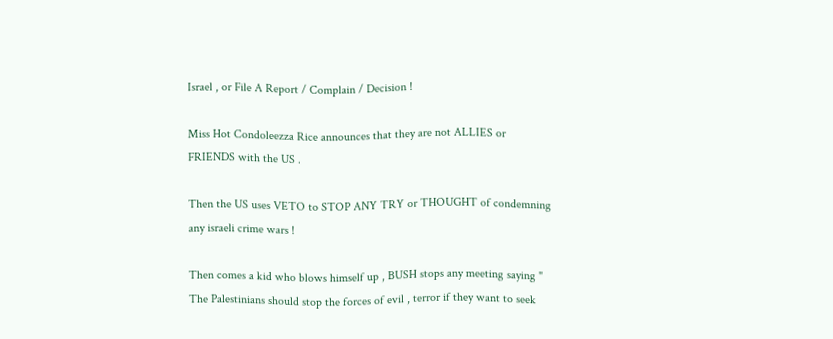Israel , or File A Report / Complain / Decision !

Miss Hot Condoleezza Rice announces that they are not ALLIES or FRIENDS with the US .

Then the US uses VETO to STOP ANY TRY or THOUGHT of condemning any israeli crime wars !

Then comes a kid who blows himself up , BUSH stops any meeting saying " The Palestinians should stop the forces of evil , terror if they want to seek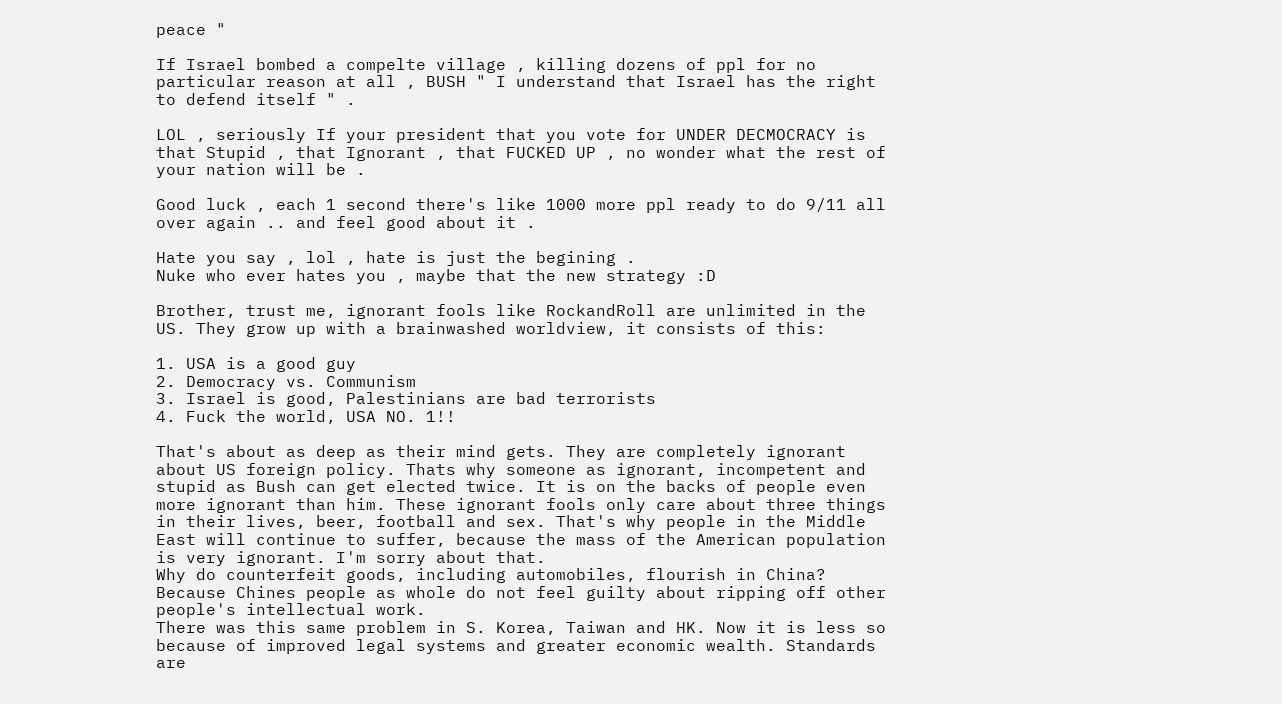peace "

If Israel bombed a compelte village , killing dozens of ppl for no particular reason at all , BUSH " I understand that Israel has the right to defend itself " .

LOL , seriously If your president that you vote for UNDER DECMOCRACY is that Stupid , that Ignorant , that FUCKED UP , no wonder what the rest of your nation will be .

Good luck , each 1 second there's like 1000 more ppl ready to do 9/11 all over again .. and feel good about it .

Hate you say , lol , hate is just the begining .
Nuke who ever hates you , maybe that the new strategy :D

Brother, trust me, ignorant fools like RockandRoll are unlimited in the US. They grow up with a brainwashed worldview, it consists of this:

1. USA is a good guy
2. Democracy vs. Communism
3. Israel is good, Palestinians are bad terrorists
4. Fuck the world, USA NO. 1!!

That's about as deep as their mind gets. They are completely ignorant about US foreign policy. Thats why someone as ignorant, incompetent and stupid as Bush can get elected twice. It is on the backs of people even more ignorant than him. These ignorant fools only care about three things in their lives, beer, football and sex. That's why people in the Middle East will continue to suffer, because the mass of the American population is very ignorant. I'm sorry about that.
Why do counterfeit goods, including automobiles, flourish in China? Because Chines people as whole do not feel guilty about ripping off other people's intellectual work.
There was this same problem in S. Korea, Taiwan and HK. Now it is less so because of improved legal systems and greater economic wealth. Standards are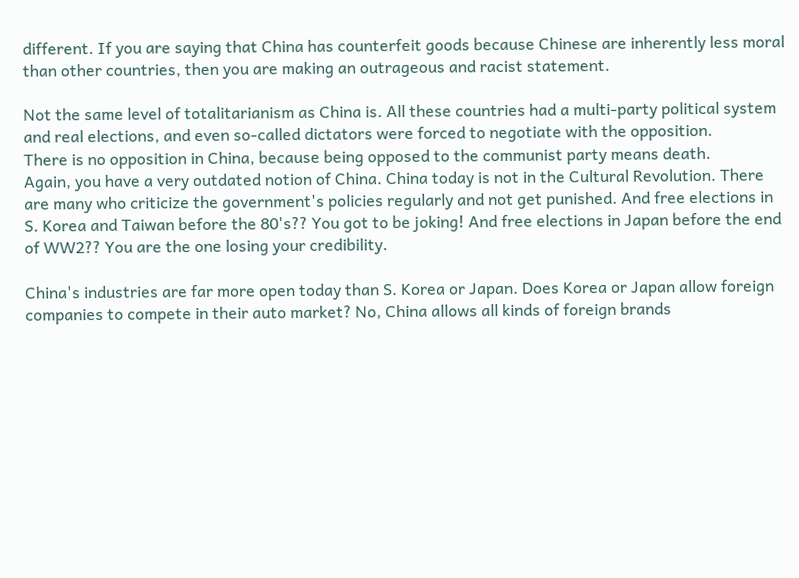different. If you are saying that China has counterfeit goods because Chinese are inherently less moral than other countries, then you are making an outrageous and racist statement.

Not the same level of totalitarianism as China is. All these countries had a multi-party political system and real elections, and even so-called dictators were forced to negotiate with the opposition.
There is no opposition in China, because being opposed to the communist party means death.
Again, you have a very outdated notion of China. China today is not in the Cultural Revolution. There are many who criticize the government's policies regularly and not get punished. And free elections in S. Korea and Taiwan before the 80's?? You got to be joking! And free elections in Japan before the end of WW2?? You are the one losing your credibility.

China's industries are far more open today than S. Korea or Japan. Does Korea or Japan allow foreign companies to compete in their auto market? No, China allows all kinds of foreign brands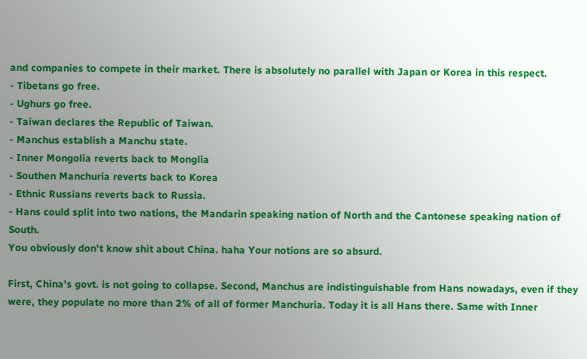and companies to compete in their market. There is absolutely no parallel with Japan or Korea in this respect.
- Tibetans go free.
- Ughurs go free.
- Taiwan declares the Republic of Taiwan.
- Manchus establish a Manchu state.
- Inner Mongolia reverts back to Monglia
- Southen Manchuria reverts back to Korea
- Ethnic Russians reverts back to Russia.
- Hans could split into two nations, the Mandarin speaking nation of North and the Cantonese speaking nation of South.
You obviously don't know shit about China. haha Your notions are so absurd.

First, China's govt. is not going to collapse. Second, Manchus are indistinguishable from Hans nowadays, even if they were, they populate no more than 2% of all of former Manchuria. Today it is all Hans there. Same with Inner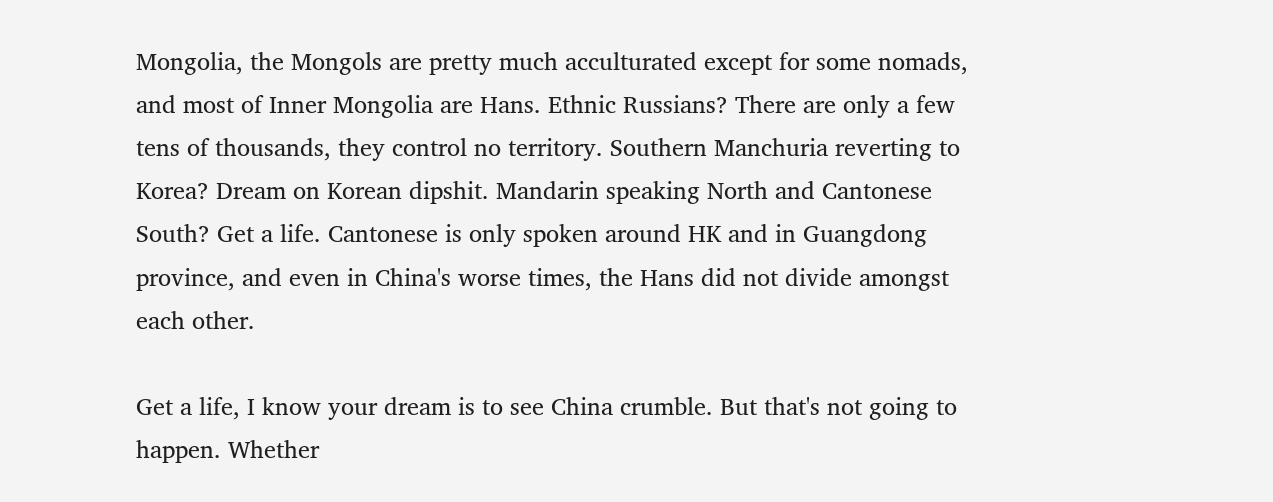Mongolia, the Mongols are pretty much acculturated except for some nomads, and most of Inner Mongolia are Hans. Ethnic Russians? There are only a few tens of thousands, they control no territory. Southern Manchuria reverting to Korea? Dream on Korean dipshit. Mandarin speaking North and Cantonese South? Get a life. Cantonese is only spoken around HK and in Guangdong province, and even in China's worse times, the Hans did not divide amongst each other.

Get a life, I know your dream is to see China crumble. But that's not going to happen. Whether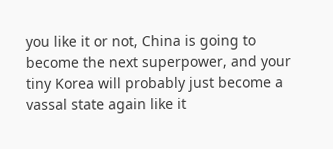you like it or not, China is going to become the next superpower, and your tiny Korea will probably just become a vassal state again like it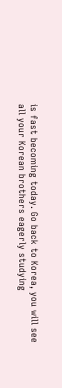is fast becoming today. Go back to Korea, you will see all your Korean brothers eagerly studying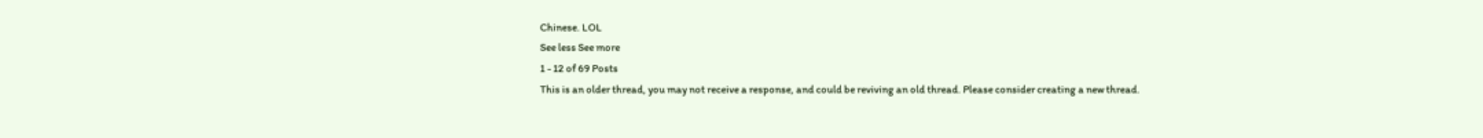Chinese. LOL
See less See more
1 - 12 of 69 Posts
This is an older thread, you may not receive a response, and could be reviving an old thread. Please consider creating a new thread.